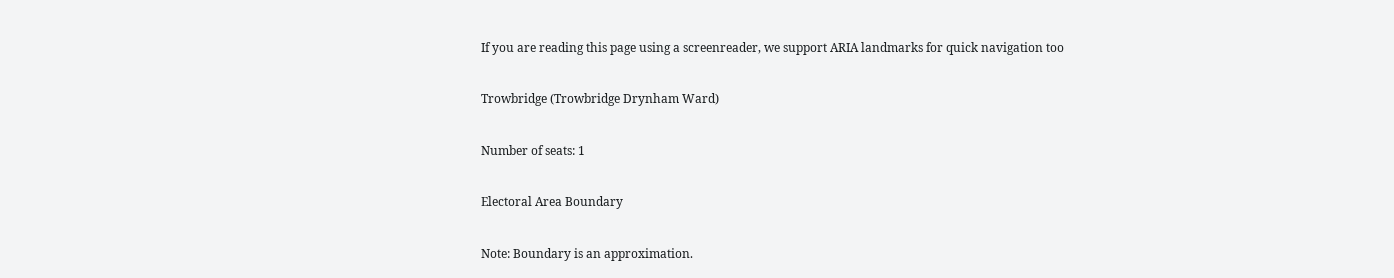If you are reading this page using a screenreader, we support ARIA landmarks for quick navigation too

Trowbridge (Trowbridge Drynham Ward)

Number of seats: 1

Electoral Area Boundary

Note: Boundary is an approximation.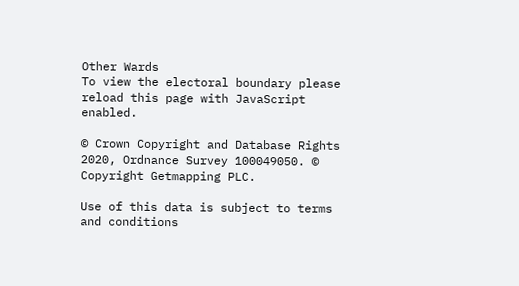Other Wards
To view the electoral boundary please reload this page with JavaScript enabled.

© Crown Copyright and Database Rights 2020, Ordnance Survey 100049050. © Copyright Getmapping PLC.

Use of this data is subject to terms and conditions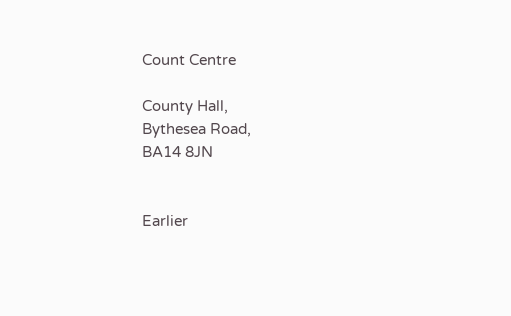Count Centre

County Hall,
Bythesea Road,
BA14 8JN


Earlier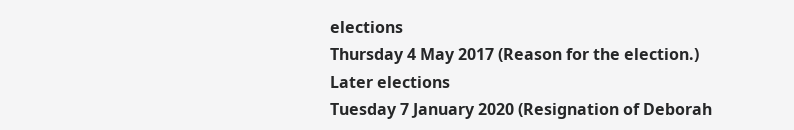elections
Thursday 4 May 2017 (Reason for the election.)
Later elections
Tuesday 7 January 2020 (Resignation of Deborah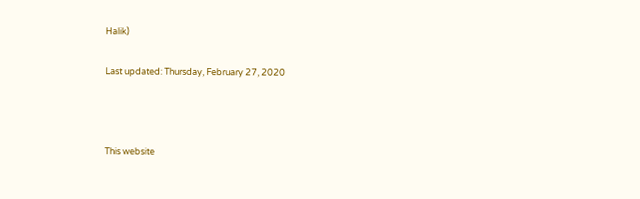Halik)

Last updated: Thursday, February 27, 2020



This website